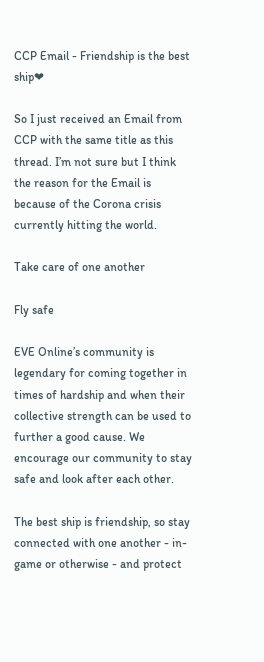CCP Email - Friendship is the best ship❤

So I just received an Email from CCP with the same title as this thread. I’m not sure but I think the reason for the Email is because of the Corona crisis currently hitting the world.

Take care of one another

Fly safe

EVE Online’s community is legendary for coming together in times of hardship and when their collective strength can be used to further a good cause. We encourage our community to stay safe and look after each other.

The best ship is friendship, so stay connected with one another - in-game or otherwise - and protect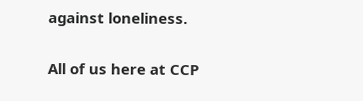against loneliness.

All of us here at CCP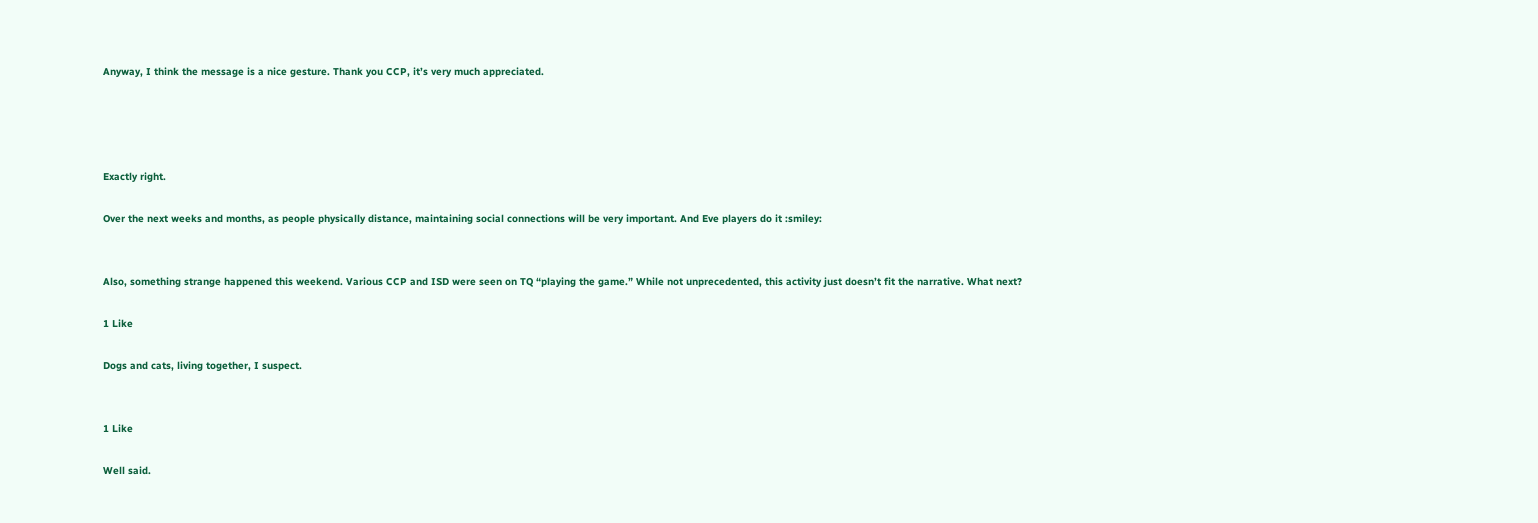Anyway, I think the message is a nice gesture. Thank you CCP, it’s very much appreciated.




Exactly right.

Over the next weeks and months, as people physically distance, maintaining social connections will be very important. And Eve players do it :smiley:


Also, something strange happened this weekend. Various CCP and ISD were seen on TQ “playing the game.” While not unprecedented, this activity just doesn’t fit the narrative. What next?

1 Like

Dogs and cats, living together, I suspect.


1 Like

Well said.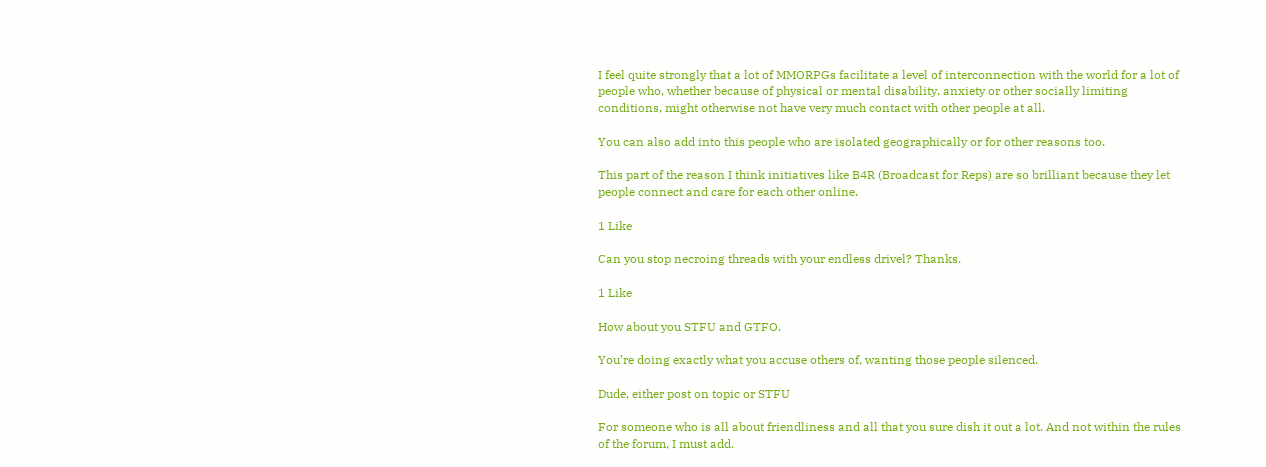I feel quite strongly that a lot of MMORPGs facilitate a level of interconnection with the world for a lot of people who, whether because of physical or mental disability, anxiety or other socially limiting conditions, might otherwise not have very much contact with other people at all.

You can also add into this people who are isolated geographically or for other reasons too.

This part of the reason I think initiatives like B4R (Broadcast for Reps) are so brilliant because they let people connect and care for each other online.

1 Like

Can you stop necroing threads with your endless drivel? Thanks.

1 Like

How about you STFU and GTFO.

You’re doing exactly what you accuse others of, wanting those people silenced.

Dude, either post on topic or STFU

For someone who is all about friendliness and all that you sure dish it out a lot. And not within the rules of the forum, I must add.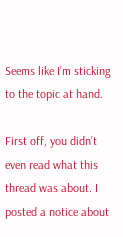Seems like I’m sticking to the topic at hand.

First off, you didn’t even read what this thread was about. I posted a notice about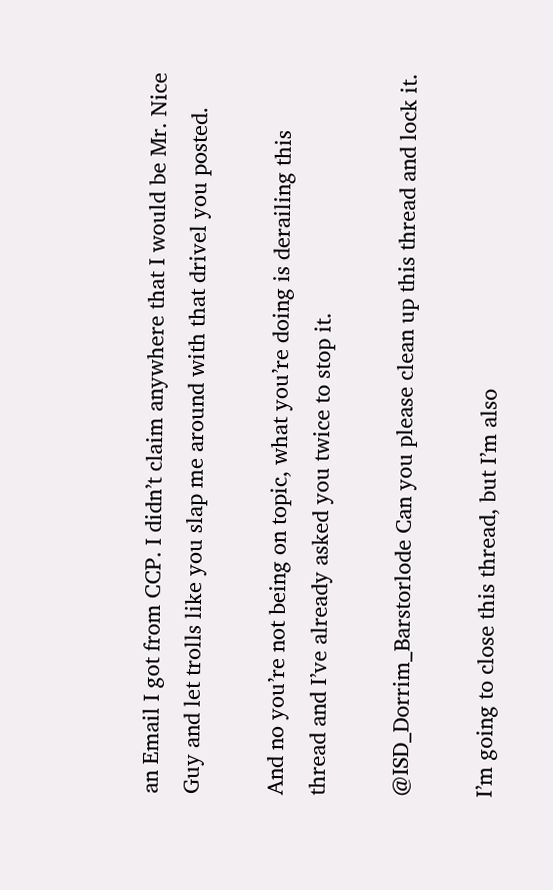an Email I got from CCP. I didn’t claim anywhere that I would be Mr. Nice Guy and let trolls like you slap me around with that drivel you posted.

And no you’re not being on topic, what you’re doing is derailing this thread and I’ve already asked you twice to stop it.

@ISD_Dorrim_Barstorlode Can you please clean up this thread and lock it.

I’m going to close this thread, but I’m also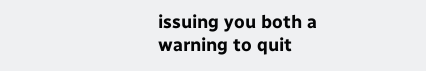issuing you both a warning to quit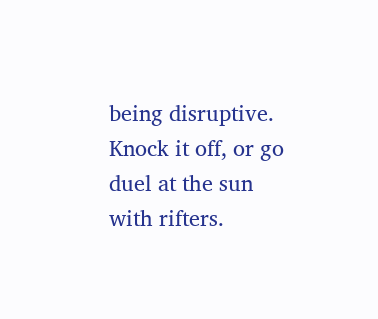being disruptive. Knock it off, or go duel at the sun with rifters.